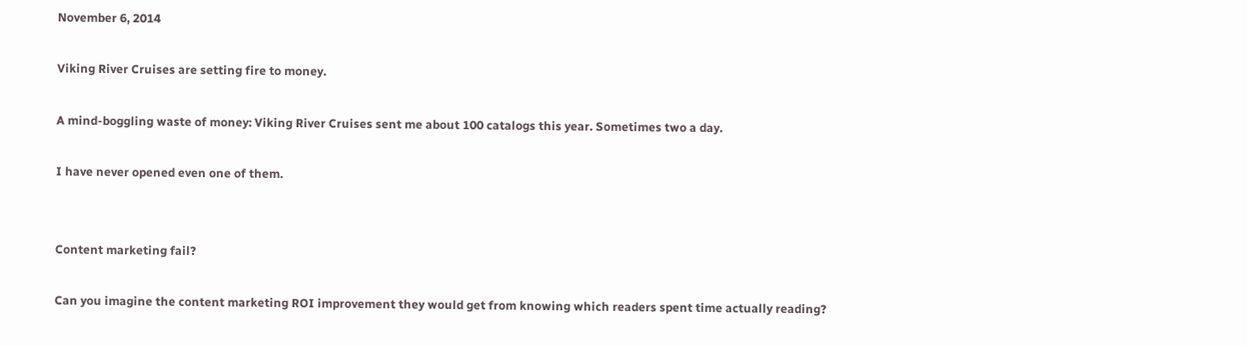November 6, 2014

Viking River Cruises are setting fire to money.

A mind-boggling waste of money: Viking River Cruises sent me about 100 catalogs this year. Sometimes two a day.

I have never opened even one of them.


Content marketing fail?

Can you imagine the content marketing ROI improvement they would get from knowing which readers spent time actually reading?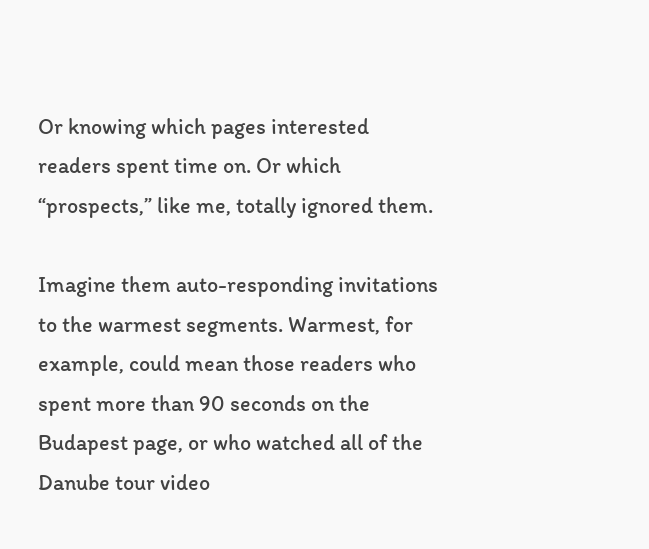Or knowing which pages interested readers spent time on. Or which “prospects,” like me, totally ignored them.

Imagine them auto-responding invitations to the warmest segments. Warmest, for example, could mean those readers who spent more than 90 seconds on the Budapest page, or who watched all of the Danube tour video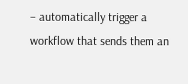– automatically trigger a workflow that sends them an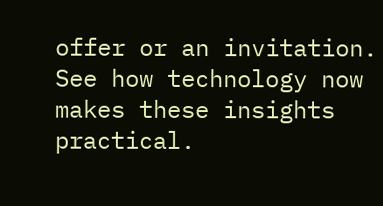offer or an invitation. See how technology now makes these insights practical.